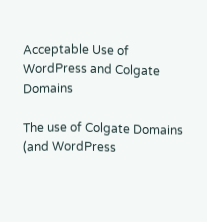Acceptable Use of WordPress and Colgate Domains

The use of Colgate Domains (and WordPress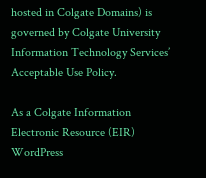hosted in Colgate Domains) is governed by Colgate University Information Technology Services’ Acceptable Use Policy.

As a Colgate Information Electronic Resource (EIR) WordPress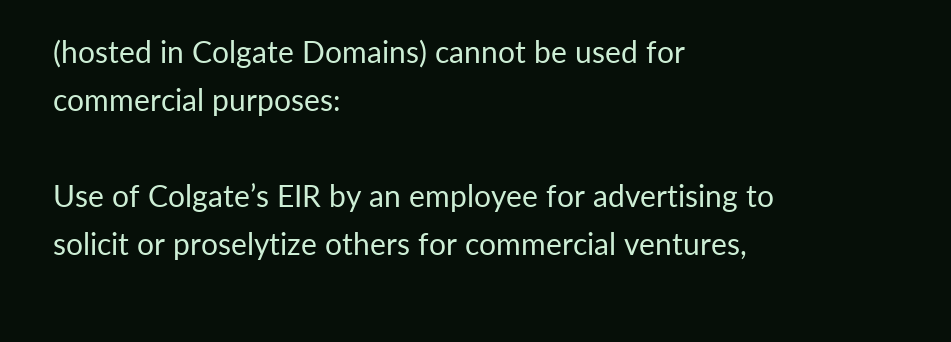(hosted in Colgate Domains) cannot be used for commercial purposes:

Use of Colgate’s EIR by an employee for advertising to solicit or proselytize others for commercial ventures,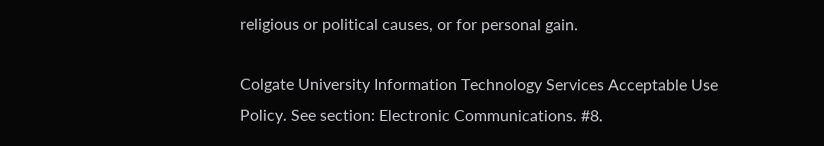religious or political causes, or for personal gain.

Colgate University Information Technology Services Acceptable Use Policy. See section: Electronic Communications. #8.